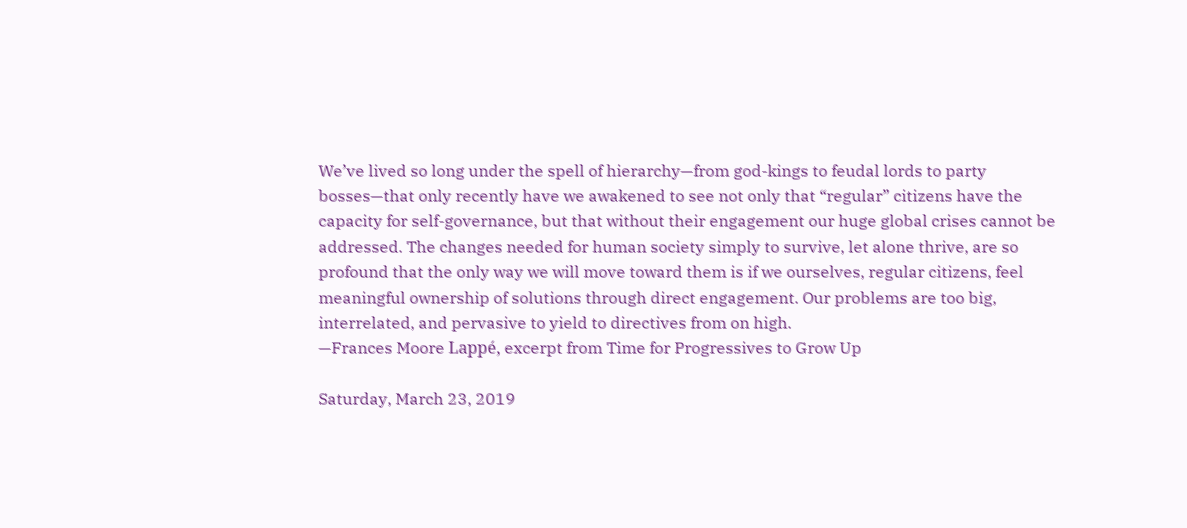We’ve lived so long under the spell of hierarchy—from god-kings to feudal lords to party bosses—that only recently have we awakened to see not only that “regular” citizens have the capacity for self-governance, but that without their engagement our huge global crises cannot be addressed. The changes needed for human society simply to survive, let alone thrive, are so profound that the only way we will move toward them is if we ourselves, regular citizens, feel meaningful ownership of solutions through direct engagement. Our problems are too big, interrelated, and pervasive to yield to directives from on high.
—Frances Moore Lappé, excerpt from Time for Progressives to Grow Up

Saturday, March 23, 2019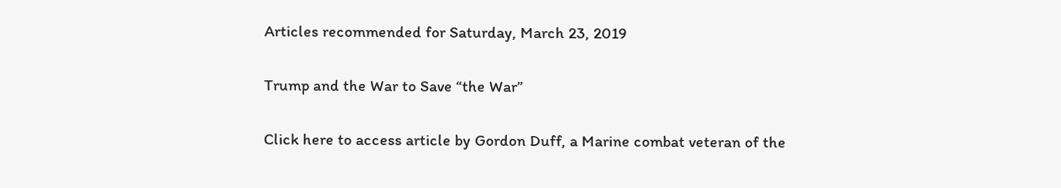Articles recommended for Saturday, March 23, 2019

Trump and the War to Save “the War”

Click here to access article by Gordon Duff, a Marine combat veteran of the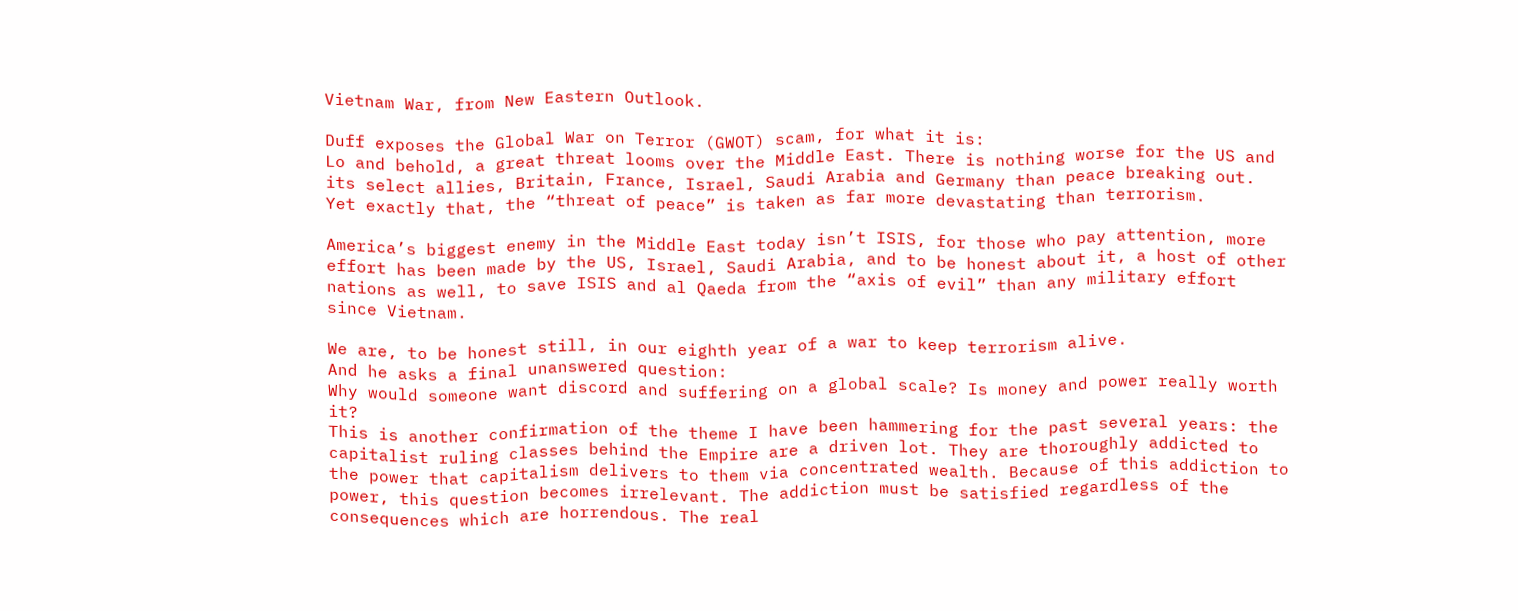Vietnam War, from New Eastern Outlook.

Duff exposes the Global War on Terror (GWOT) scam, for what it is:
Lo and behold, a great threat looms over the Middle East. There is nothing worse for the US and its select allies, Britain, France, Israel, Saudi Arabia and Germany than peace breaking out. Yet exactly that, the “threat of peace” is taken as far more devastating than terrorism.

America’s biggest enemy in the Middle East today isn’t ISIS, for those who pay attention, more effort has been made by the US, Israel, Saudi Arabia, and to be honest about it, a host of other nations as well, to save ISIS and al Qaeda from the “axis of evil” than any military effort since Vietnam.

We are, to be honest still, in our eighth year of a war to keep terrorism alive.
And he asks a final unanswered question:
Why would someone want discord and suffering on a global scale? Is money and power really worth it?
This is another confirmation of the theme I have been hammering for the past several years: the capitalist ruling classes behind the Empire are a driven lot. They are thoroughly addicted to the power that capitalism delivers to them via concentrated wealth. Because of this addiction to power, this question becomes irrelevant. The addiction must be satisfied regardless of the consequences which are horrendous. The real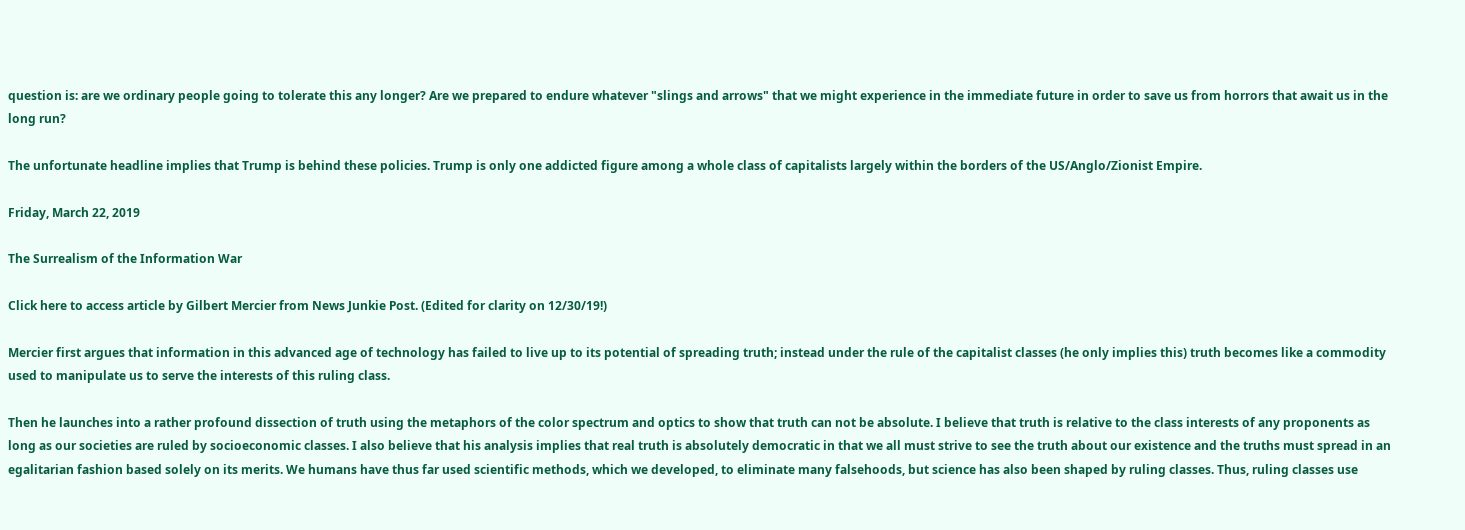question is: are we ordinary people going to tolerate this any longer? Are we prepared to endure whatever "slings and arrows" that we might experience in the immediate future in order to save us from horrors that await us in the long run?

The unfortunate headline implies that Trump is behind these policies. Trump is only one addicted figure among a whole class of capitalists largely within the borders of the US/Anglo/Zionist Empire.

Friday, March 22, 2019

The Surrealism of the Information War

Click here to access article by Gilbert Mercier from News Junkie Post. (Edited for clarity on 12/30/19!)

Mercier first argues that information in this advanced age of technology has failed to live up to its potential of spreading truth; instead under the rule of the capitalist classes (he only implies this) truth becomes like a commodity used to manipulate us to serve the interests of this ruling class.

Then he launches into a rather profound dissection of truth using the metaphors of the color spectrum and optics to show that truth can not be absolute. I believe that truth is relative to the class interests of any proponents as long as our societies are ruled by socioeconomic classes. I also believe that his analysis implies that real truth is absolutely democratic in that we all must strive to see the truth about our existence and the truths must spread in an egalitarian fashion based solely on its merits. We humans have thus far used scientific methods, which we developed, to eliminate many falsehoods, but science has also been shaped by ruling classes. Thus, ruling classes use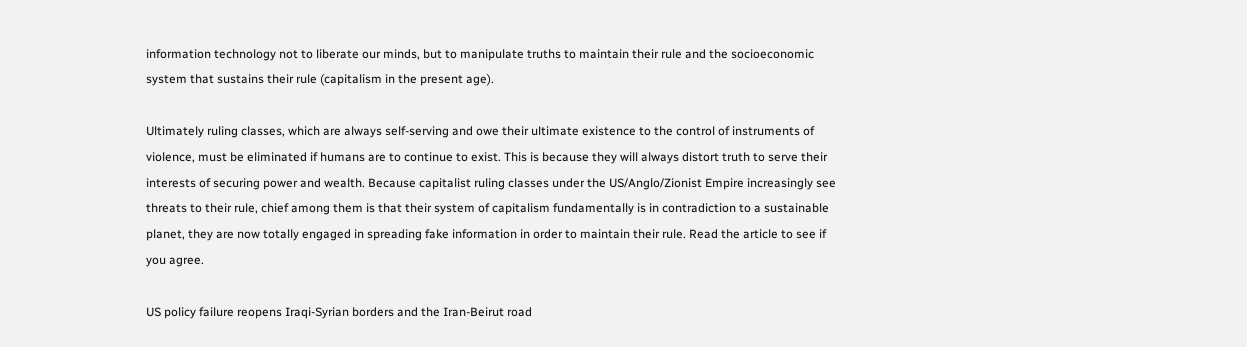information technology not to liberate our minds, but to manipulate truths to maintain their rule and the socioeconomic system that sustains their rule (capitalism in the present age).

Ultimately ruling classes, which are always self-serving and owe their ultimate existence to the control of instruments of violence, must be eliminated if humans are to continue to exist. This is because they will always distort truth to serve their interests of securing power and wealth. Because capitalist ruling classes under the US/Anglo/Zionist Empire increasingly see threats to their rule, chief among them is that their system of capitalism fundamentally is in contradiction to a sustainable planet, they are now totally engaged in spreading fake information in order to maintain their rule. Read the article to see if you agree.

US policy failure reopens Iraqi-Syrian borders and the Iran-Beirut road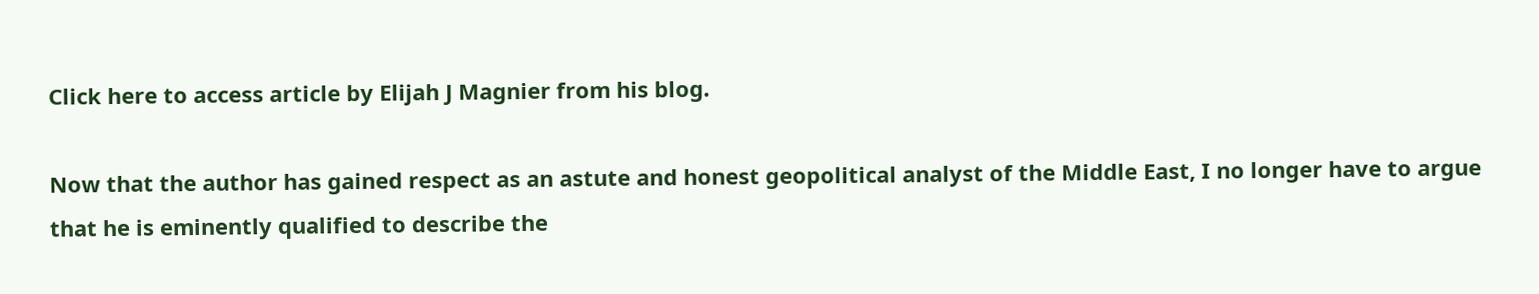Click here to access article by Elijah J Magnier from his blog.

Now that the author has gained respect as an astute and honest geopolitical analyst of the Middle East, I no longer have to argue that he is eminently qualified to describe the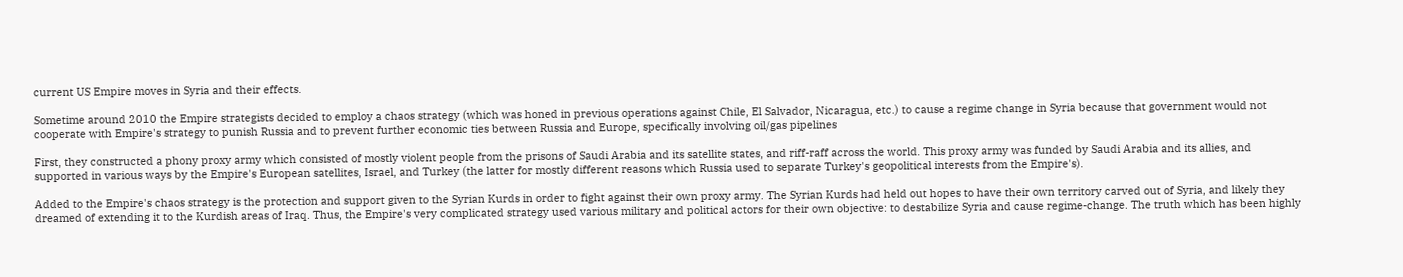current US Empire moves in Syria and their effects.

Sometime around 2010 the Empire strategists decided to employ a chaos strategy (which was honed in previous operations against Chile, El Salvador, Nicaragua, etc.) to cause a regime change in Syria because that government would not cooperate with Empire's strategy to punish Russia and to prevent further economic ties between Russia and Europe, specifically involving oil/gas pipelines

First, they constructed a phony proxy army which consisted of mostly violent people from the prisons of Saudi Arabia and its satellite states, and riff-raff across the world. This proxy army was funded by Saudi Arabia and its allies, and supported in various ways by the Empire's European satellites, Israel, and Turkey (the latter for mostly different reasons which Russia used to separate Turkey's geopolitical interests from the Empire's).

Added to the Empire's chaos strategy is the protection and support given to the Syrian Kurds in order to fight against their own proxy army. The Syrian Kurds had held out hopes to have their own territory carved out of Syria, and likely they dreamed of extending it to the Kurdish areas of Iraq. Thus, the Empire's very complicated strategy used various military and political actors for their own objective: to destabilize Syria and cause regime-change. The truth which has been highly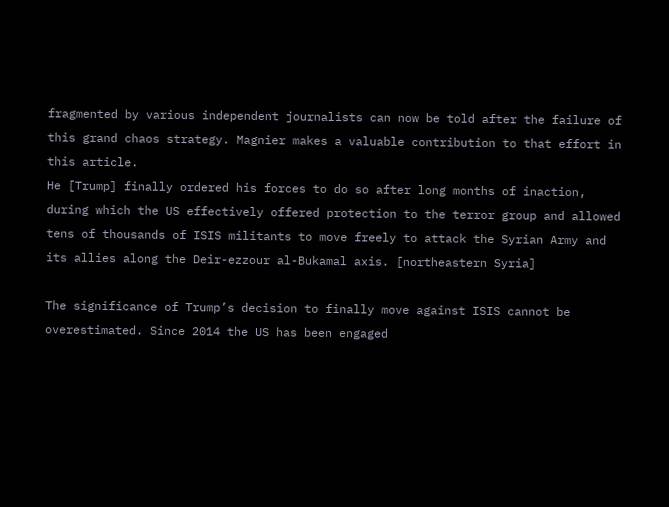fragmented by various independent journalists can now be told after the failure of this grand chaos strategy. Magnier makes a valuable contribution to that effort in this article.
He [Trump] finally ordered his forces to do so after long months of inaction, during which the US effectively offered protection to the terror group and allowed tens of thousands of ISIS militants to move freely to attack the Syrian Army and its allies along the Deir-ezzour al-Bukamal axis. [northeastern Syria]

The significance of Trump’s decision to finally move against ISIS cannot be overestimated. Since 2014 the US has been engaged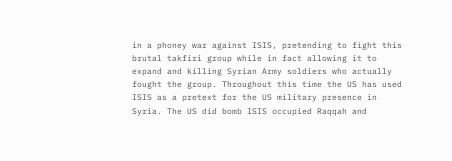in a phoney war against ISIS, pretending to fight this brutal takfiri group while in fact allowing it to expand and killing Syrian Army soldiers who actually fought the group. Throughout this time the US has used ISIS as a pretext for the US military presence in Syria. The US did bomb ISIS occupied Raqqah and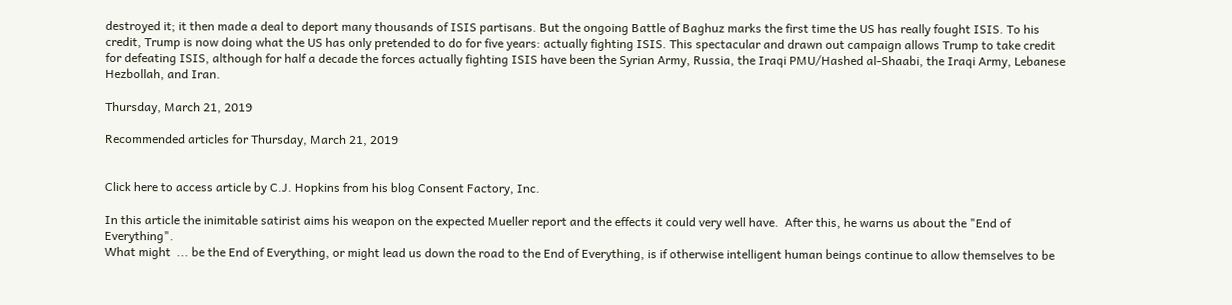destroyed it; it then made a deal to deport many thousands of ISIS partisans. But the ongoing Battle of Baghuz marks the first time the US has really fought ISIS. To his credit, Trump is now doing what the US has only pretended to do for five years: actually fighting ISIS. This spectacular and drawn out campaign allows Trump to take credit for defeating ISIS, although for half a decade the forces actually fighting ISIS have been the Syrian Army, Russia, the Iraqi PMU/Hashed al-Shaabi, the Iraqi Army, Lebanese Hezbollah, and Iran.

Thursday, March 21, 2019

Recommended articles for Thursday, March 21, 2019


Click here to access article by C.J. Hopkins from his blog Consent Factory, Inc.

In this article the inimitable satirist aims his weapon on the expected Mueller report and the effects it could very well have.  After this, he warns us about the "End of Everything".
What might  ... be the End of Everything, or might lead us down the road to the End of Everything, is if otherwise intelligent human beings continue to allow themselves to be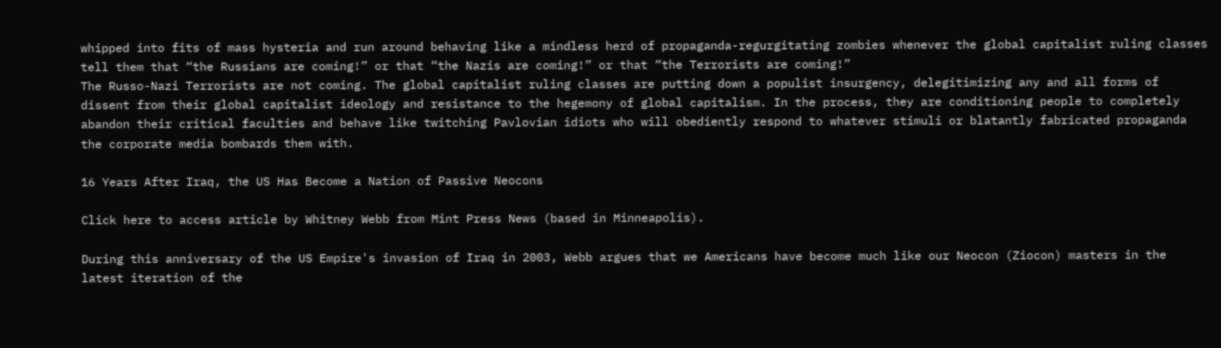whipped into fits of mass hysteria and run around behaving like a mindless herd of propaganda-regurgitating zombies whenever the global capitalist ruling classes tell them that “the Russians are coming!” or that “the Nazis are coming!” or that “the Terrorists are coming!”
The Russo-Nazi Terrorists are not coming. The global capitalist ruling classes are putting down a populist insurgency, delegitimizing any and all forms of dissent from their global capitalist ideology and resistance to the hegemony of global capitalism. In the process, they are conditioning people to completely abandon their critical faculties and behave like twitching Pavlovian idiots who will obediently respond to whatever stimuli or blatantly fabricated propaganda the corporate media bombards them with.

16 Years After Iraq, the US Has Become a Nation of Passive Neocons

Click here to access article by Whitney Webb from Mint Press News (based in Minneapolis).

During this anniversary of the US Empire's invasion of Iraq in 2003, Webb argues that we Americans have become much like our Neocon (Ziocon) masters in the latest iteration of the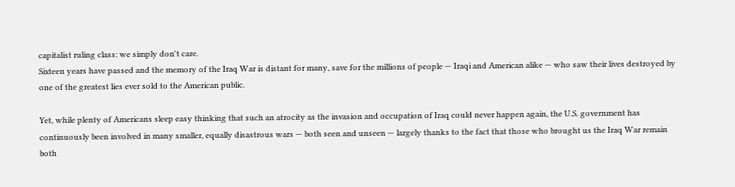capitalist ruling class: we simply don't care.
Sixteen years have passed and the memory of the Iraq War is distant for many, save for the millions of people — Iraqi and American alike — who saw their lives destroyed by one of the greatest lies ever sold to the American public.

Yet, while plenty of Americans sleep easy thinking that such an atrocity as the invasion and occupation of Iraq could never happen again, the U.S. government has continuously been involved in many smaller, equally disastrous wars — both seen and unseen — largely thanks to the fact that those who brought us the Iraq War remain both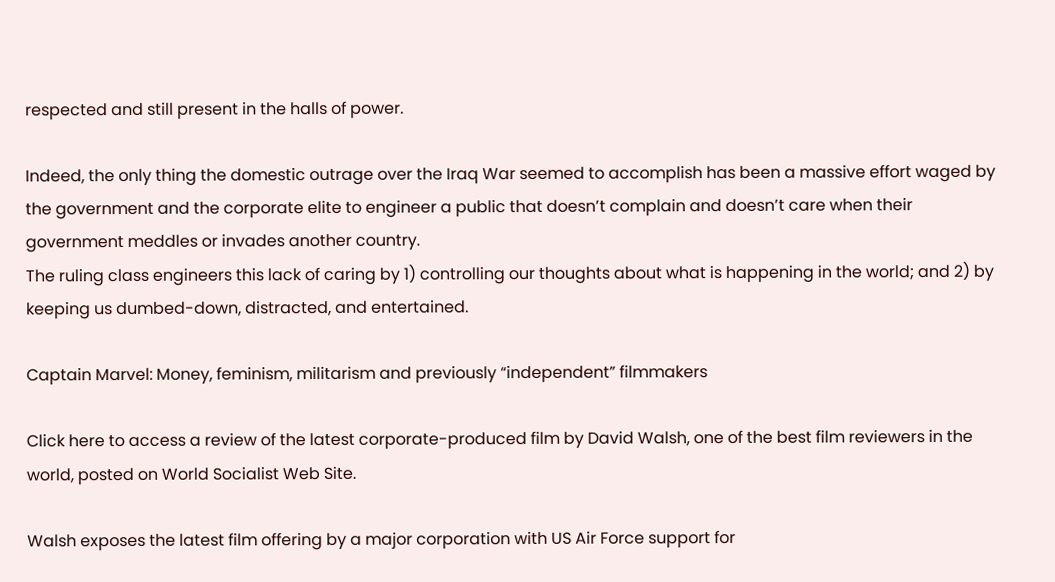respected and still present in the halls of power.

Indeed, the only thing the domestic outrage over the Iraq War seemed to accomplish has been a massive effort waged by the government and the corporate elite to engineer a public that doesn’t complain and doesn’t care when their government meddles or invades another country.
The ruling class engineers this lack of caring by 1) controlling our thoughts about what is happening in the world; and 2) by keeping us dumbed-down, distracted, and entertained.

Captain Marvel: Money, feminism, militarism and previously “independent” filmmakers

Click here to access a review of the latest corporate-produced film by David Walsh, one of the best film reviewers in the world, posted on World Socialist Web Site.

Walsh exposes the latest film offering by a major corporation with US Air Force support for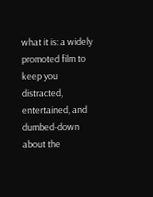what it is: a widely promoted film to keep you distracted, entertained, and dumbed-down about the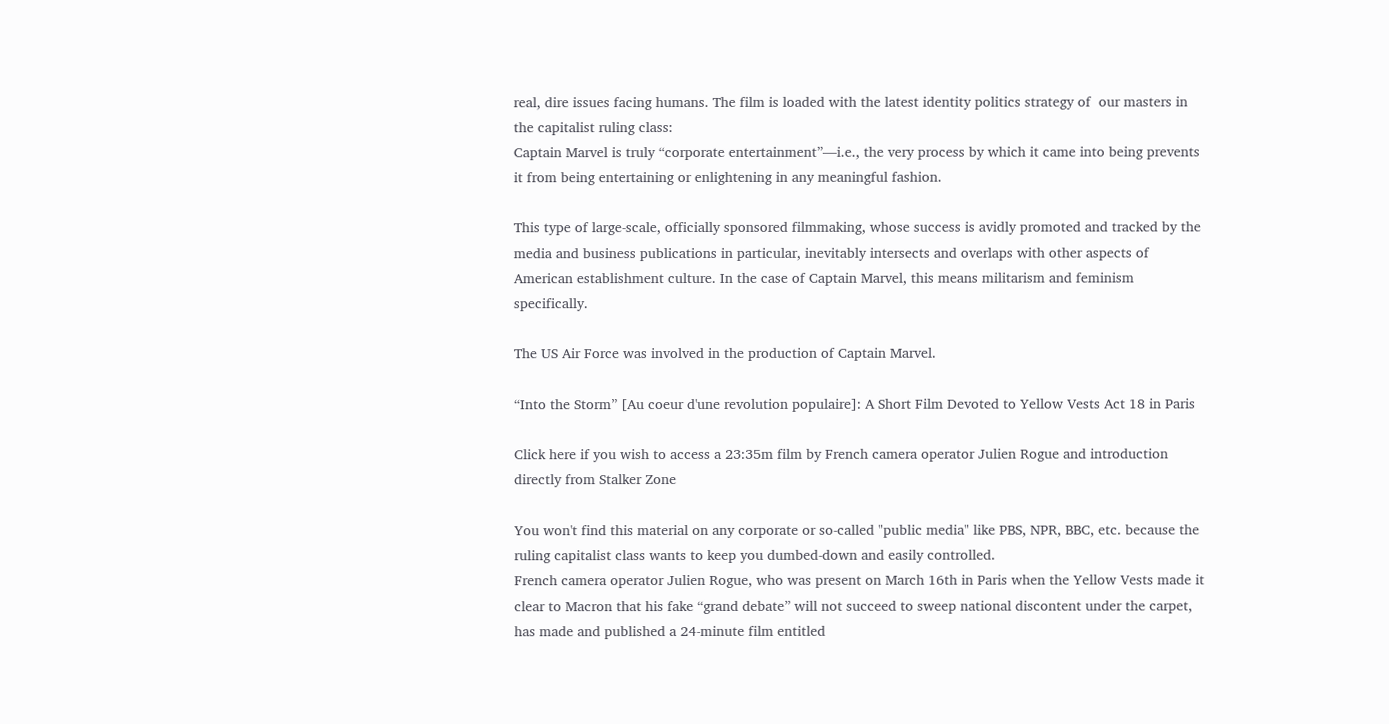real, dire issues facing humans. The film is loaded with the latest identity politics strategy of  our masters in the capitalist ruling class:
Captain Marvel is truly “corporate entertainment”—i.e., the very process by which it came into being prevents it from being entertaining or enlightening in any meaningful fashion.

This type of large-scale, officially sponsored filmmaking, whose success is avidly promoted and tracked by the media and business publications in particular, inevitably intersects and overlaps with other aspects of American establishment culture. In the case of Captain Marvel, this means militarism and feminism specifically.

The US Air Force was involved in the production of Captain Marvel.

“Into the Storm” [Au coeur d'une revolution populaire]: A Short Film Devoted to Yellow Vests Act 18 in Paris

Click here if you wish to access a 23:35m film by French camera operator Julien Rogue and introduction directly from Stalker Zone

You won't find this material on any corporate or so-called "public media" like PBS, NPR, BBC, etc. because the ruling capitalist class wants to keep you dumbed-down and easily controlled.
French camera operator Julien Rogue, who was present on March 16th in Paris when the Yellow Vests made it clear to Macron that his fake “grand debate” will not succeed to sweep national discontent under the carpet, has made and published a 24-minute film entitled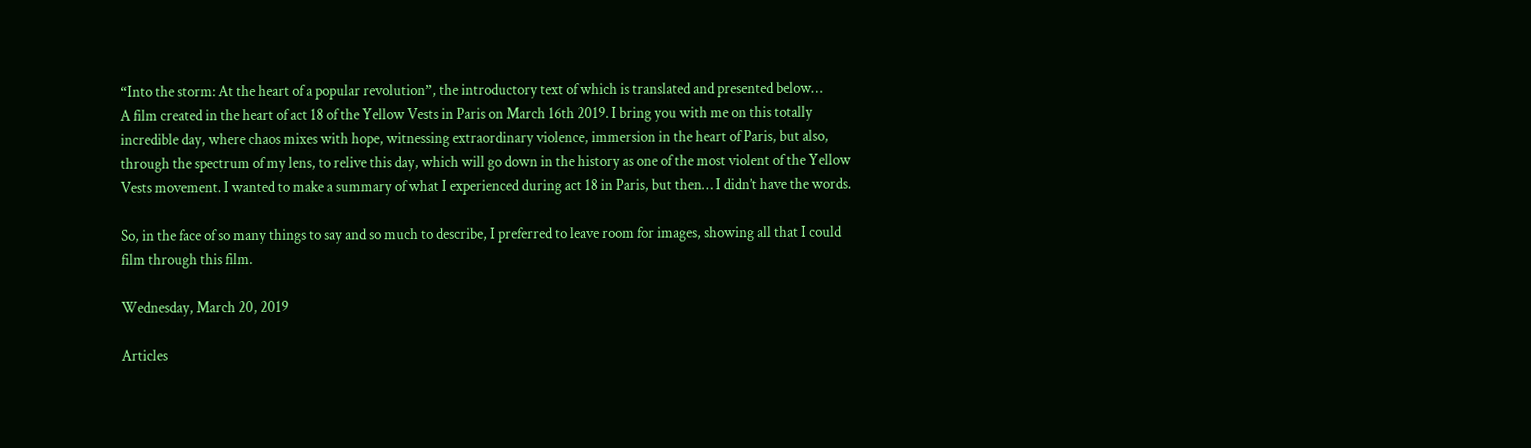“Into the storm: At the heart of a popular revolution”, the introductory text of which is translated and presented below…
A film created in the heart of act 18 of the Yellow Vests in Paris on March 16th 2019. I bring you with me on this totally incredible day, where chaos mixes with hope, witnessing extraordinary violence, immersion in the heart of Paris, but also, through the spectrum of my lens, to relive this day, which will go down in the history as one of the most violent of the Yellow Vests movement. I wanted to make a summary of what I experienced during act 18 in Paris, but then… I didn’t have the words.

So, in the face of so many things to say and so much to describe, I preferred to leave room for images, showing all that I could film through this film.

Wednesday, March 20, 2019

Articles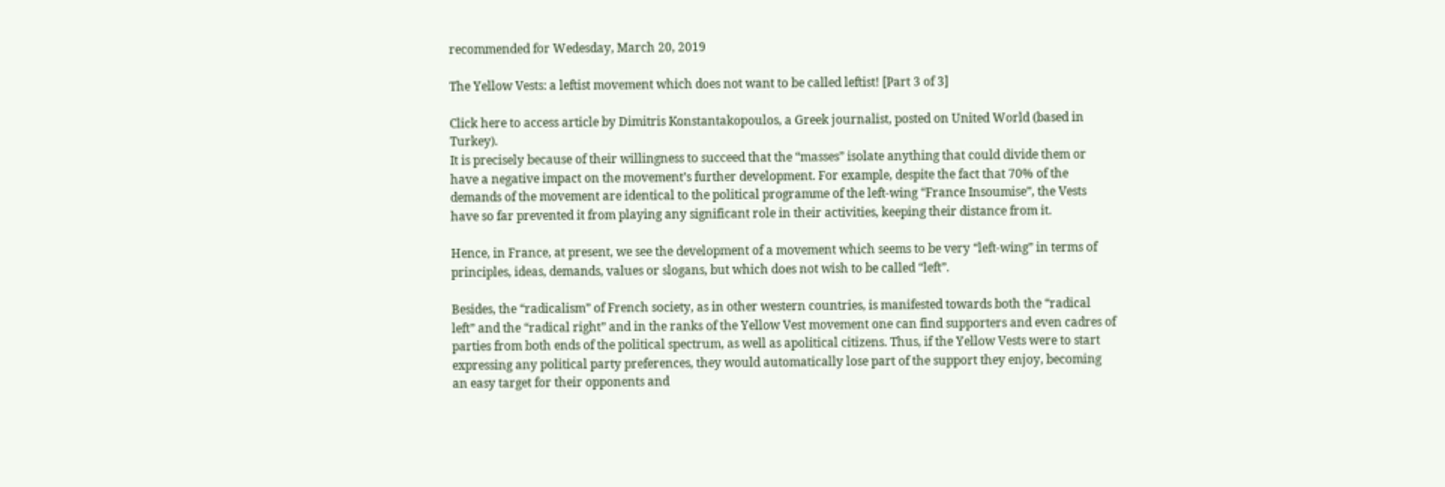recommended for Wedesday, March 20, 2019

The Yellow Vests: a leftist movement which does not want to be called leftist! [Part 3 of 3]

Click here to access article by Dimitris Konstantakopoulos, a Greek journalist, posted on United World (based in Turkey).
It is precisely because of their willingness to succeed that the “masses” isolate anything that could divide them or have a negative impact on the movement’s further development. For example, despite the fact that 70% of the demands of the movement are identical to the political programme of the left-wing “France Insoumise”, the Vests have so far prevented it from playing any significant role in their activities, keeping their distance from it.

Hence, in France, at present, we see the development of a movement which seems to be very “left-wing” in terms of principles, ideas, demands, values or slogans, but which does not wish to be called “left”.

Besides, the “radicalism” of French society, as in other western countries, is manifested towards both the “radical left” and the “radical right” and in the ranks of the Yellow Vest movement one can find supporters and even cadres of parties from both ends of the political spectrum, as well as apolitical citizens. Thus, if the Yellow Vests were to start expressing any political party preferences, they would automatically lose part of the support they enjoy, becoming an easy target for their opponents and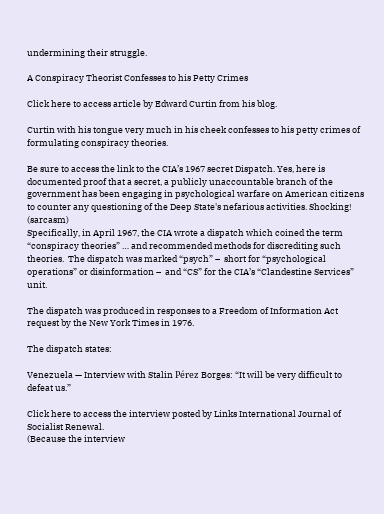undermining their struggle.

A Conspiracy Theorist Confesses to his Petty Crimes

Click here to access article by Edward Curtin from his blog.

Curtin with his tongue very much in his cheek confesses to his petty crimes of formulating conspiracy theories.

Be sure to access the link to the CIA’s 1967 secret Dispatch. Yes, here is documented proof that a secret, a publicly unaccountable branch of the government has been engaging in psychological warfare on American citizens to counter any questioning of the Deep State's nefarious activities. Shocking! (sarcasm)
Specifically, in April 1967, the CIA wrote a dispatch which coined the term “conspiracy theories” … and recommended methods for discrediting such theories.  The dispatch was marked “psych” –  short for “psychological operations” or disinformation –  and “CS” for the CIA’s “Clandestine Services” unit.

The dispatch was produced in responses to a Freedom of Information Act request by the New York Times in 1976.

The dispatch states:

Venezuela — Interview with Stalin Pérez Borges: “It will be very difficult to defeat us.”

Click here to access the interview posted by Links International Journal of Socialist Renewal.
(Because the interview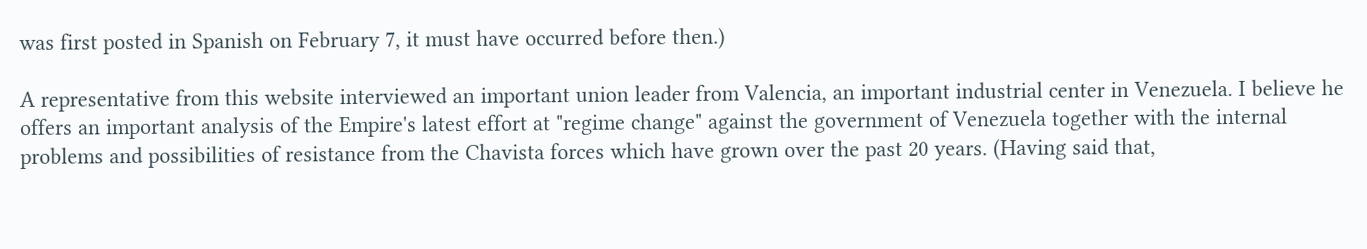was first posted in Spanish on February 7, it must have occurred before then.)

A representative from this website interviewed an important union leader from Valencia, an important industrial center in Venezuela. I believe he offers an important analysis of the Empire's latest effort at "regime change" against the government of Venezuela together with the internal problems and possibilities of resistance from the Chavista forces which have grown over the past 20 years. (Having said that,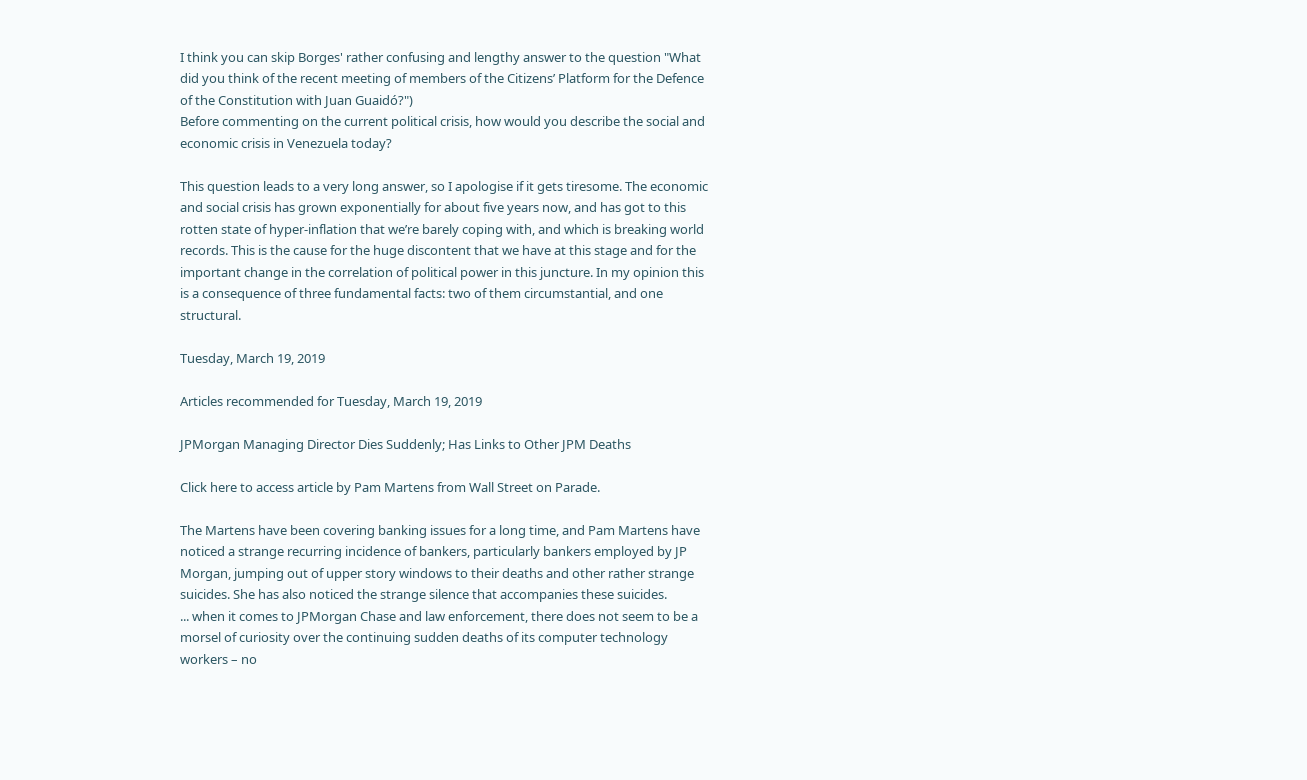I think you can skip Borges' rather confusing and lengthy answer to the question "What did you think of the recent meeting of members of the Citizens’ Platform for the Defence of the Constitution with Juan Guaidó?")
Before commenting on the current political crisis, how would you describe the social and economic crisis in Venezuela today?

This question leads to a very long answer, so I apologise if it gets tiresome. The economic and social crisis has grown exponentially for about five years now, and has got to this rotten state of hyper-inflation that we’re barely coping with, and which is breaking world records. This is the cause for the huge discontent that we have at this stage and for the important change in the correlation of political power in this juncture. In my opinion this is a consequence of three fundamental facts: two of them circumstantial, and one structural.

Tuesday, March 19, 2019

Articles recommended for Tuesday, March 19, 2019

JPMorgan Managing Director Dies Suddenly; Has Links to Other JPM Deaths

Click here to access article by Pam Martens from Wall Street on Parade.

The Martens have been covering banking issues for a long time, and Pam Martens have noticed a strange recurring incidence of bankers, particularly bankers employed by JP Morgan, jumping out of upper story windows to their deaths and other rather strange suicides. She has also noticed the strange silence that accompanies these suicides.
... when it comes to JPMorgan Chase and law enforcement, there does not seem to be a morsel of curiosity over the continuing sudden deaths of its computer technology workers – no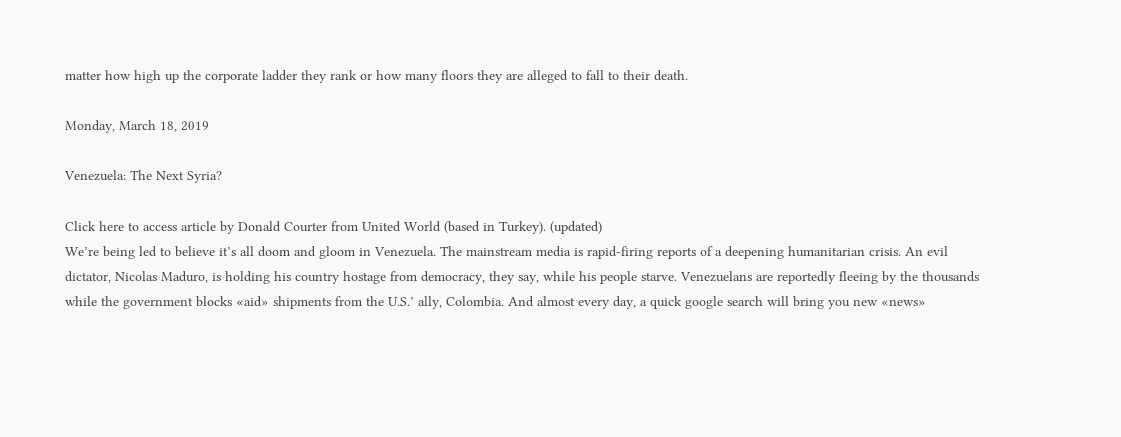matter how high up the corporate ladder they rank or how many floors they are alleged to fall to their death.

Monday, March 18, 2019

Venezuela: The Next Syria?

Click here to access article by Donald Courter from United World (based in Turkey). (updated)
We’re being led to believe it’s all doom and gloom in Venezuela. The mainstream media is rapid-firing reports of a deepening humanitarian crisis. An evil dictator, Nicolas Maduro, is holding his country hostage from democracy, they say, while his people starve. Venezuelans are reportedly fleeing by the thousands while the government blocks «aid» shipments from the U.S.’ ally, Colombia. And almost every day, a quick google search will bring you new «news»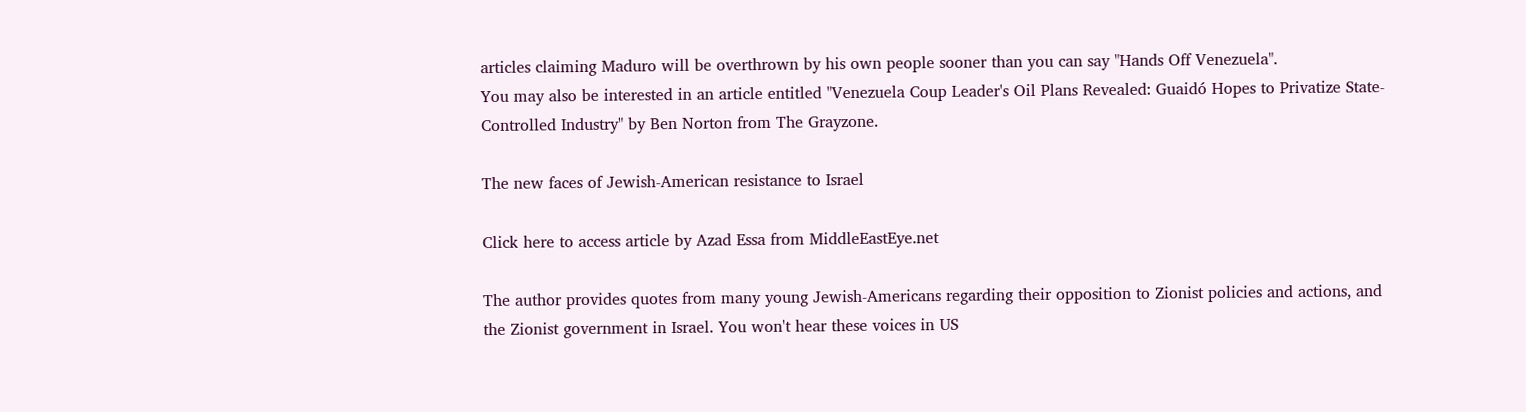articles claiming Maduro will be overthrown by his own people sooner than you can say "Hands Off Venezuela".
You may also be interested in an article entitled "Venezuela Coup Leader's Oil Plans Revealed: Guaidó Hopes to Privatize State-Controlled Industry" by Ben Norton from The Grayzone.

The new faces of Jewish-American resistance to Israel

Click here to access article by Azad Essa from MiddleEastEye.net

The author provides quotes from many young Jewish-Americans regarding their opposition to Zionist policies and actions, and the Zionist government in Israel. You won't hear these voices in US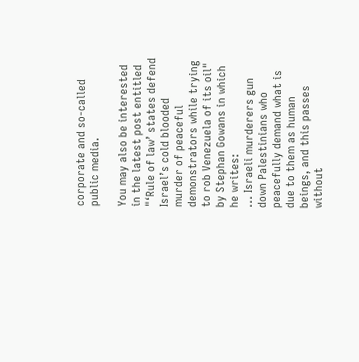corporate and so-called public media.

You may also be interested in the latest post entitled "‘Rule of law’ states defend Israel’s cold blooded murder of peaceful demonstrators while trying to rob Venezuela of its oil" by Stephan Gowans in which he writes:
... Israeli murderers gun down Palestinians who peacefully demand what is due to them as human beings, and this passes without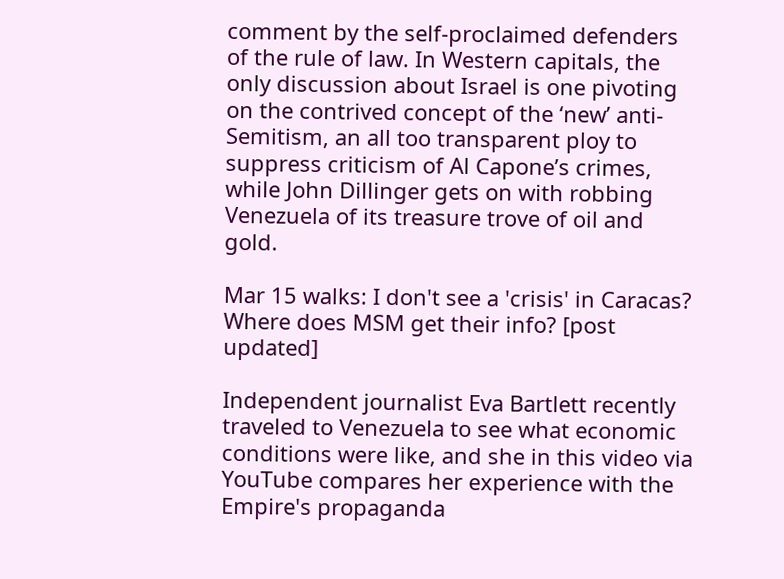comment by the self-proclaimed defenders of the rule of law. In Western capitals, the only discussion about Israel is one pivoting on the contrived concept of the ‘new’ anti-Semitism, an all too transparent ploy to suppress criticism of Al Capone’s crimes, while John Dillinger gets on with robbing Venezuela of its treasure trove of oil and gold.

Mar 15 walks: I don't see a 'crisis' in Caracas? Where does MSM get their info? [post updated]

Independent journalist Eva Bartlett recently traveled to Venezuela to see what economic conditions were like, and she in this video via YouTube compares her experience with the Empire's propaganda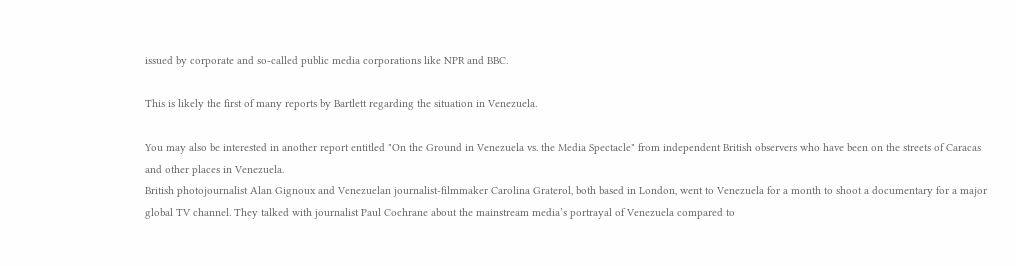issued by corporate and so-called public media corporations like NPR and BBC.

This is likely the first of many reports by Bartlett regarding the situation in Venezuela.

You may also be interested in another report entitled "On the Ground in Venezuela vs. the Media Spectacle" from independent British observers who have been on the streets of Caracas and other places in Venezuela.
British photojournalist Alan Gignoux and Venezuelan journalist-filmmaker Carolina Graterol, both based in London, went to Venezuela for a month to shoot a documentary for a major global TV channel. They talked with journalist Paul Cochrane about the mainstream media’s portrayal of Venezuela compared to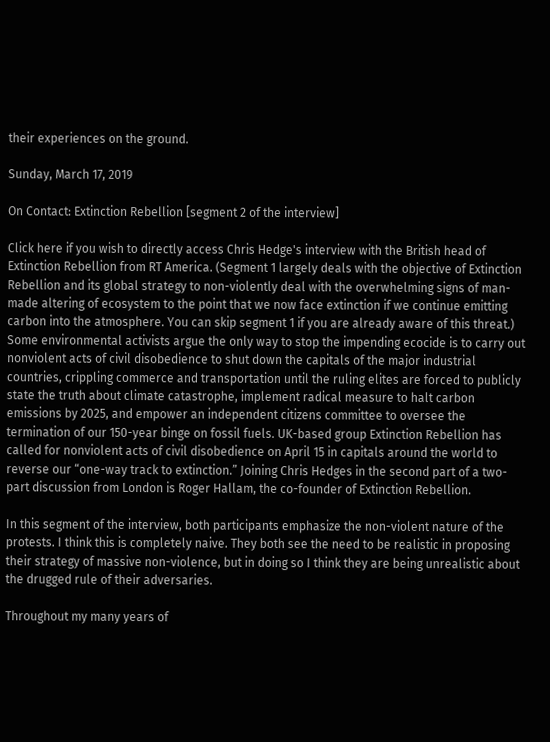their experiences on the ground.

Sunday, March 17, 2019

On Contact: Extinction Rebellion [segment 2 of the interview]

Click here if you wish to directly access Chris Hedge's interview with the British head of Extinction Rebellion from RT America. (Segment 1 largely deals with the objective of Extinction Rebellion and its global strategy to non-violently deal with the overwhelming signs of man-made altering of ecosystem to the point that we now face extinction if we continue emitting carbon into the atmosphere. You can skip segment 1 if you are already aware of this threat.)
Some environmental activists argue the only way to stop the impending ecocide is to carry out nonviolent acts of civil disobedience to shut down the capitals of the major industrial countries, crippling commerce and transportation until the ruling elites are forced to publicly state the truth about climate catastrophe, implement radical measure to halt carbon emissions by 2025, and empower an independent citizens committee to oversee the termination of our 150-year binge on fossil fuels. UK-based group Extinction Rebellion has called for nonviolent acts of civil disobedience on April 15 in capitals around the world to reverse our “one-way track to extinction.” Joining Chris Hedges in the second part of a two-part discussion from London is Roger Hallam, the co-founder of Extinction Rebellion.

In this segment of the interview, both participants emphasize the non-violent nature of the protests. I think this is completely naive. They both see the need to be realistic in proposing their strategy of massive non-violence, but in doing so I think they are being unrealistic about the drugged rule of their adversaries.

Throughout my many years of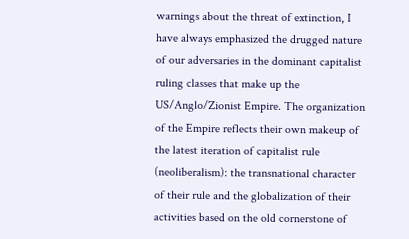warnings about the threat of extinction, I have always emphasized the drugged nature of our adversaries in the dominant capitalist ruling classes that make up the US/Anglo/Zionist Empire. The organization of the Empire reflects their own makeup of the latest iteration of capitalist rule (neoliberalism): the transnational character of their rule and the globalization of their activities based on the old cornerstone of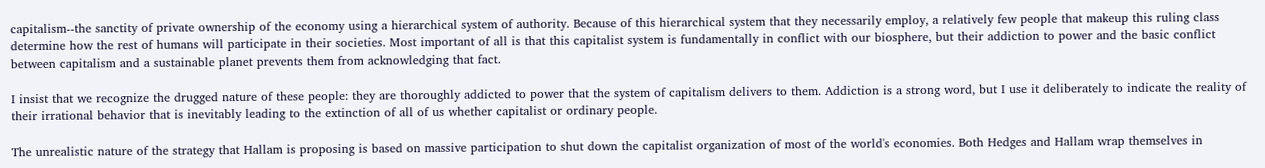capitalism--the sanctity of private ownership of the economy using a hierarchical system of authority. Because of this hierarchical system that they necessarily employ, a relatively few people that makeup this ruling class determine how the rest of humans will participate in their societies. Most important of all is that this capitalist system is fundamentally in conflict with our biosphere, but their addiction to power and the basic conflict between capitalism and a sustainable planet prevents them from acknowledging that fact.

I insist that we recognize the drugged nature of these people: they are thoroughly addicted to power that the system of capitalism delivers to them. Addiction is a strong word, but I use it deliberately to indicate the reality of their irrational behavior that is inevitably leading to the extinction of all of us whether capitalist or ordinary people.

The unrealistic nature of the strategy that Hallam is proposing is based on massive participation to shut down the capitalist organization of most of the world's economies. Both Hedges and Hallam wrap themselves in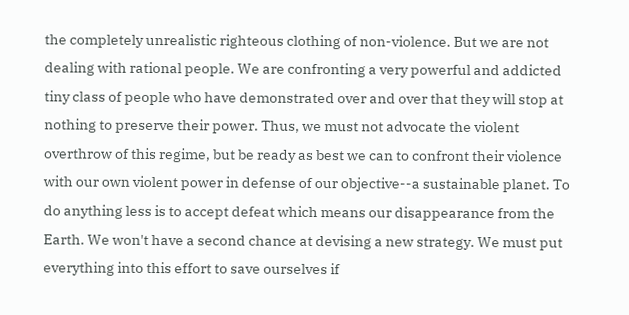the completely unrealistic righteous clothing of non-violence. But we are not dealing with rational people. We are confronting a very powerful and addicted tiny class of people who have demonstrated over and over that they will stop at nothing to preserve their power. Thus, we must not advocate the violent overthrow of this regime, but be ready as best we can to confront their violence with our own violent power in defense of our objective--a sustainable planet. To do anything less is to accept defeat which means our disappearance from the Earth. We won't have a second chance at devising a new strategy. We must put everything into this effort to save ourselves if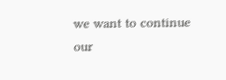we want to continue our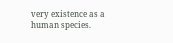very existence as a human species.